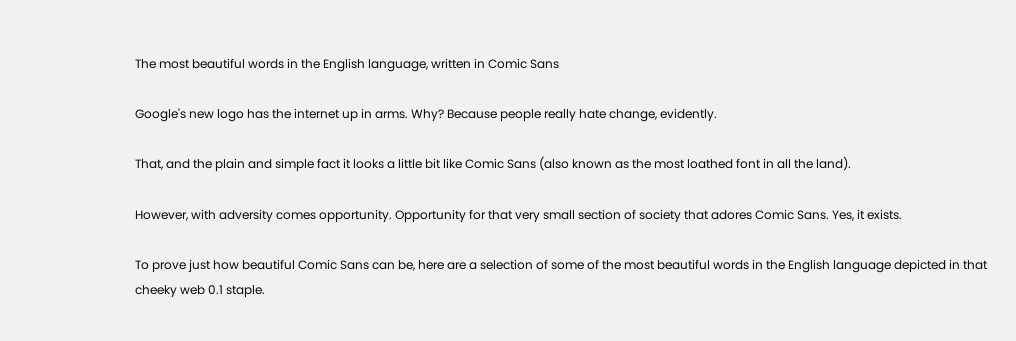The most beautiful words in the English language, written in Comic Sans

Google's new logo has the internet up in arms. Why? Because people really hate change, evidently.

That, and the plain and simple fact it looks a little bit like Comic Sans (also known as the most loathed font in all the land).

However, with adversity comes opportunity. Opportunity for that very small section of society that adores Comic Sans. Yes, it exists.

To prove just how beautiful Comic Sans can be, here are a selection of some of the most beautiful words in the English language depicted in that cheeky web 0.1 staple.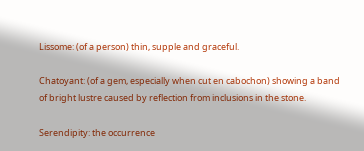Lissome: (of a person) thin, supple and graceful.

Chatoyant: (of a gem, especially when cut en cabochon) showing a band of bright lustre caused by reflection from inclusions in the stone.

Serendipity: the occurrence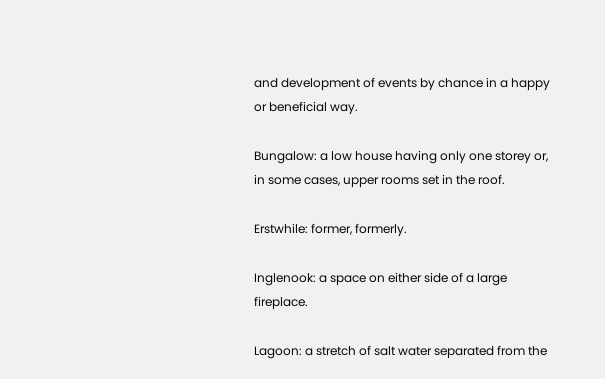and development of events by chance in a happy or beneficial way.

Bungalow: a low house having only one storey or, in some cases, upper rooms set in the roof.

Erstwhile: former, formerly.

Inglenook: a space on either side of a large fireplace.

Lagoon: a stretch of salt water separated from the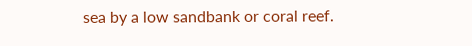sea by a low sandbank or coral reef.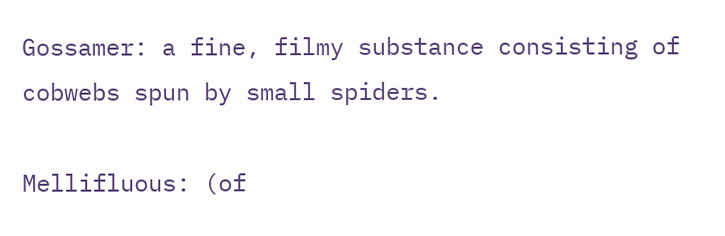Gossamer: a fine, filmy substance consisting of cobwebs spun by small spiders.

Mellifluous: (of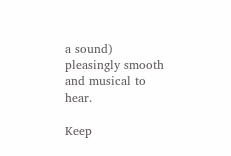a sound) pleasingly smooth and musical to hear.

Keep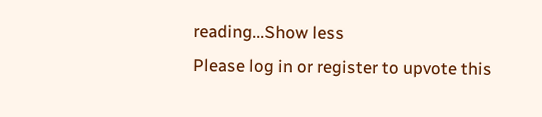reading...Show less
Please log in or register to upvote this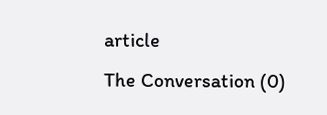article
The Conversation (0)